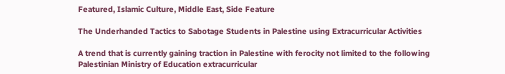Featured, Islamic Culture, Middle East, Side Feature

The Underhanded Tactics to Sabotage Students in Palestine using Extracurricular Activities

A trend that is currently gaining traction in Palestine with ferocity not limited to the following Palestinian Ministry of Education extracurricular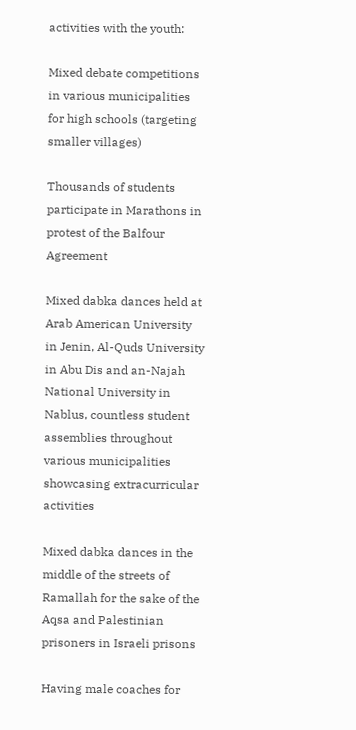activities with the youth:

Mixed debate competitions in various municipalities for high schools (targeting smaller villages)

Thousands of students participate in Marathons in protest of the Balfour Agreement

Mixed dabka dances held at Arab American University in Jenin, Al-Quds University in Abu Dis and an-Najah National University in Nablus, countless student assemblies throughout various municipalities showcasing extracurricular activities

Mixed dabka dances in the middle of the streets of Ramallah for the sake of the Aqsa and Palestinian prisoners in Israeli prisons

Having male coaches for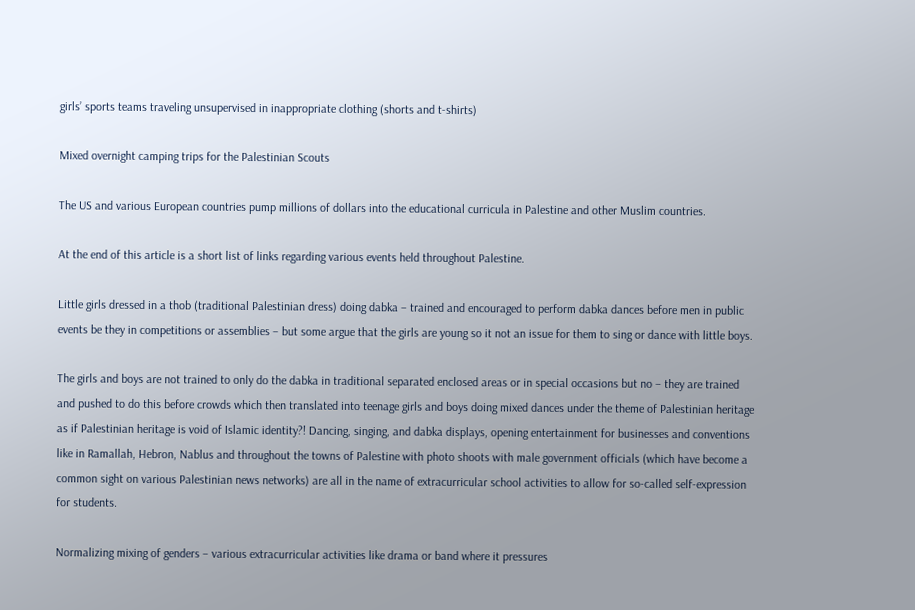girls’ sports teams traveling unsupervised in inappropriate clothing (shorts and t-shirts)

Mixed overnight camping trips for the Palestinian Scouts

The US and various European countries pump millions of dollars into the educational curricula in Palestine and other Muslim countries.

At the end of this article is a short list of links regarding various events held throughout Palestine.

Little girls dressed in a thob (traditional Palestinian dress) doing dabka – trained and encouraged to perform dabka dances before men in public events be they in competitions or assemblies – but some argue that the girls are young so it not an issue for them to sing or dance with little boys.

The girls and boys are not trained to only do the dabka in traditional separated enclosed areas or in special occasions but no – they are trained and pushed to do this before crowds which then translated into teenage girls and boys doing mixed dances under the theme of Palestinian heritage as if Palestinian heritage is void of Islamic identity?! Dancing, singing, and dabka displays, opening entertainment for businesses and conventions like in Ramallah, Hebron, Nablus and throughout the towns of Palestine with photo shoots with male government officials (which have become a common sight on various Palestinian news networks) are all in the name of extracurricular school activities to allow for so-called self-expression for students.

Normalizing mixing of genders – various extracurricular activities like drama or band where it pressures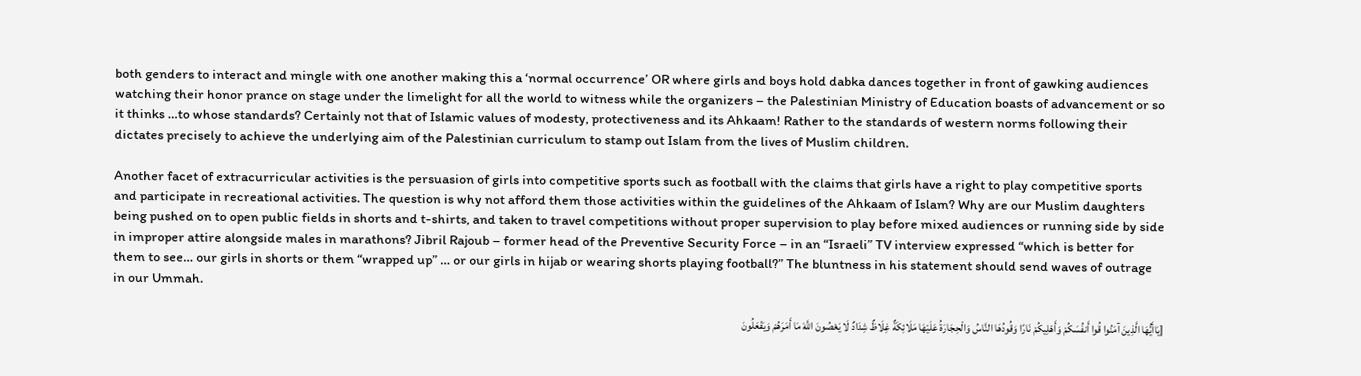both genders to interact and mingle with one another making this a ‘normal occurrence’ OR where girls and boys hold dabka dances together in front of gawking audiences watching their honor prance on stage under the limelight for all the world to witness while the organizers – the Palestinian Ministry of Education boasts of advancement or so it thinks …to whose standards? Certainly not that of Islamic values of modesty, protectiveness and its Ahkaam! Rather to the standards of western norms following their dictates precisely to achieve the underlying aim of the Palestinian curriculum to stamp out Islam from the lives of Muslim children.

Another facet of extracurricular activities is the persuasion of girls into competitive sports such as football with the claims that girls have a right to play competitive sports and participate in recreational activities. The question is why not afford them those activities within the guidelines of the Ahkaam of Islam? Why are our Muslim daughters being pushed on to open public fields in shorts and t-shirts, and taken to travel competitions without proper supervision to play before mixed audiences or running side by side in improper attire alongside males in marathons? Jibril Rajoub – former head of the Preventive Security Force – in an “Israeli” TV interview expressed “which is better for them to see… our girls in shorts or them “wrapped up” … or our girls in hijab or wearing shorts playing football?” The bluntness in his statement should send waves of outrage in our Ummah.

[يَاأَيُّهَا الَّذِينَ آمَنُوا قُوا أَنفُسَكُمْ وَأَهْلِيكُمْ نَارًا وَقُودُهَا النَّاسُ وَالْحِجَارَةُ عَلَيْهَا مَلَائِكَةٌ غِلَاظٌ شِدَادٌ لَا يَعْصُونَ اللَّهَ مَا أَمَرَهُمْ وَيَفْعَلُونَ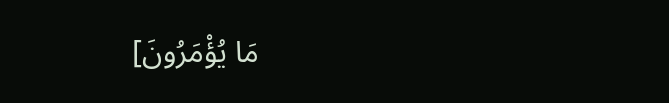مَا يُؤْمَرُونَ]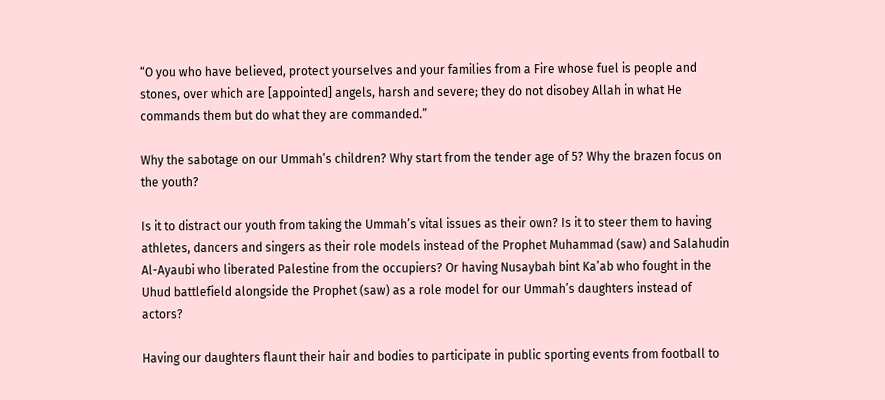“O you who have believed, protect yourselves and your families from a Fire whose fuel is people and stones, over which are [appointed] angels, harsh and severe; they do not disobey Allah in what He commands them but do what they are commanded.”

Why the sabotage on our Ummah’s children? Why start from the tender age of 5? Why the brazen focus on the youth?

Is it to distract our youth from taking the Ummah’s vital issues as their own? Is it to steer them to having athletes, dancers and singers as their role models instead of the Prophet Muhammad (saw) and Salahudin Al-Ayaubi who liberated Palestine from the occupiers? Or having Nusaybah bint Ka’ab who fought in the Uhud battlefield alongside the Prophet (saw) as a role model for our Ummah’s daughters instead of actors?

Having our daughters flaunt their hair and bodies to participate in public sporting events from football to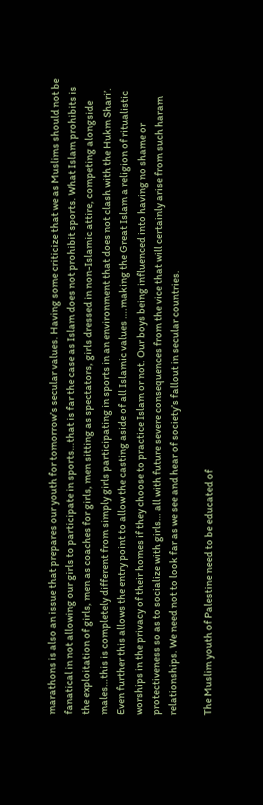marathons is also an issue that prepares our youth for tomorrow’s secular values. Having some criticize that we as Muslims should not be fanatical in not allowing our girls to participate in sports…that is far the case as Islam does not prohibit sports. What Islam prohibits is the exploitation of girls, men as coaches for girls, men sitting as spectators, girls dressed in non-Islamic attire, competing alongside males…this is completely different from simply girls participating in sports in an environment that does not clash with the Hukm Shari’. Even further this allows the entry point to allow the casting aside of all Islamic values ….making the Great Islam a religion of ritualistic worships in the privacy of their homes if they choose to practice Islam or not. Our boys being influenced into having no shame or protectiveness so as to socialize with girls… all with future severe consequences from the vice that will certainly arise from such haram relationships. We need not to look far as we see and hear of society’s fallout in secular countries.

The Muslim youth of Palestine need to be educated of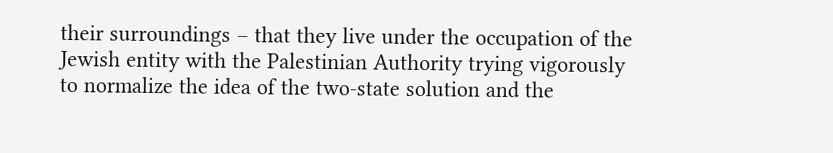their surroundings – that they live under the occupation of the Jewish entity with the Palestinian Authority trying vigorously to normalize the idea of the two-state solution and the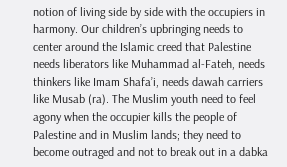notion of living side by side with the occupiers in harmony. Our children’s upbringing needs to center around the Islamic creed that Palestine needs liberators like Muhammad al-Fateh, needs thinkers like Imam Shafa’i, needs dawah carriers like Musab (ra). The Muslim youth need to feel agony when the occupier kills the people of Palestine and in Muslim lands; they need to become outraged and not to break out in a dabka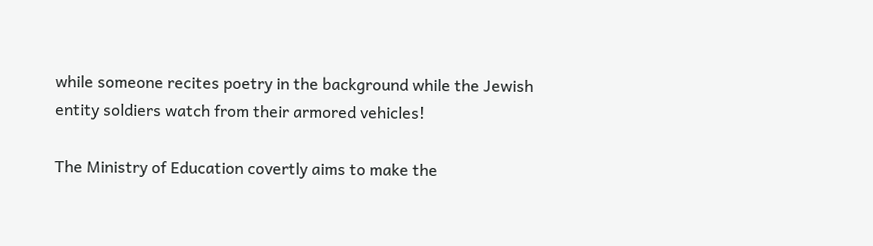while someone recites poetry in the background while the Jewish entity soldiers watch from their armored vehicles!

The Ministry of Education covertly aims to make the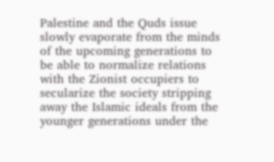Palestine and the Quds issue slowly evaporate from the minds of the upcoming generations to be able to normalize relations with the Zionist occupiers to secularize the society stripping away the Islamic ideals from the younger generations under the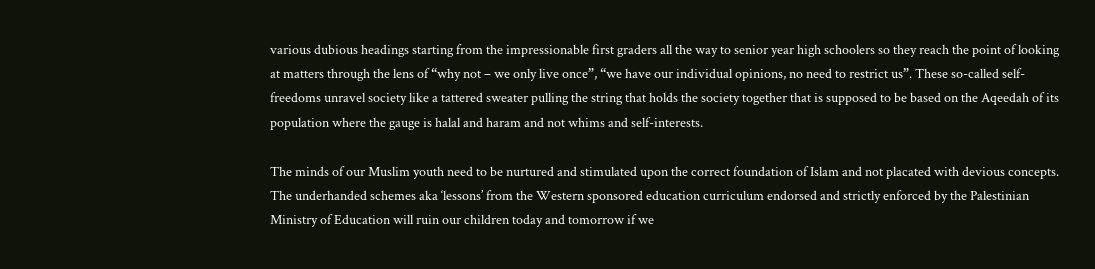various dubious headings starting from the impressionable first graders all the way to senior year high schoolers so they reach the point of looking at matters through the lens of “why not – we only live once”, “we have our individual opinions, no need to restrict us”. These so-called self-freedoms unravel society like a tattered sweater pulling the string that holds the society together that is supposed to be based on the Aqeedah of its population where the gauge is halal and haram and not whims and self-interests.

The minds of our Muslim youth need to be nurtured and stimulated upon the correct foundation of Islam and not placated with devious concepts. The underhanded schemes aka ‘lessons’ from the Western sponsored education curriculum endorsed and strictly enforced by the Palestinian Ministry of Education will ruin our children today and tomorrow if we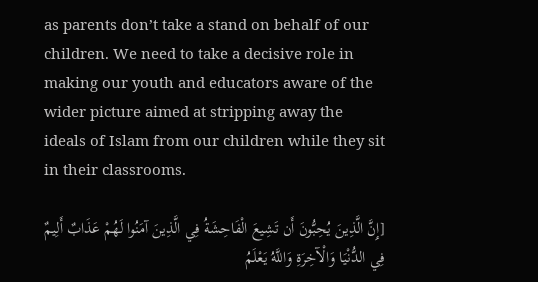as parents don’t take a stand on behalf of our children. We need to take a decisive role in making our youth and educators aware of the wider picture aimed at stripping away the ideals of Islam from our children while they sit in their classrooms.

[إِنَّ الَّذِينَ يُحِبُّونَ أَن تَشِيعَ الْفَاحِشَةُ فِي الَّذِينَ آمَنُوا لَهُمْ عَذَابٌ أَلِيمٌ فِي الدُّنْيَا وَالْآخِرَةِ وَاللَّهُ يَعْلَمُ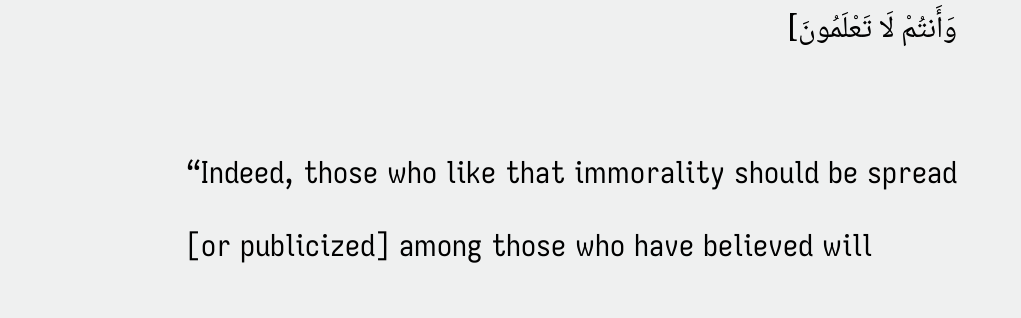وَأَنتُمْ لَا تَعْلَمُونَ]

“Indeed, those who like that immorality should be spread [or publicized] among those who have believed will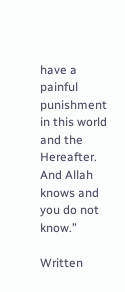have a painful punishment in this world and the Hereafter. And Allah knows and you do not know.”

Written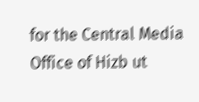for the Central Media Office of Hizb ut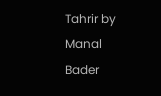Tahrir by
Manal Bader